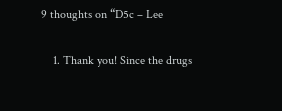9 thoughts on “D5c – Lee

    1. Thank you! Since the drugs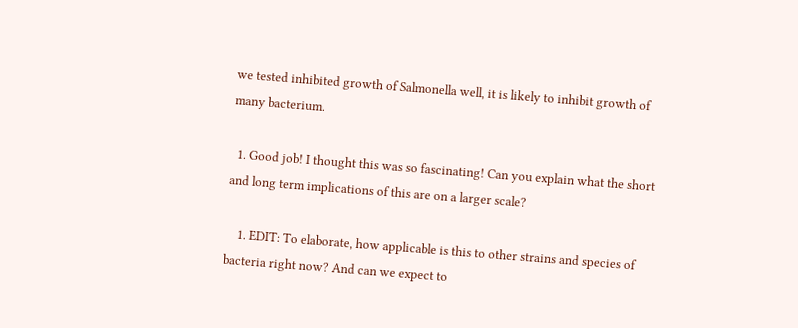we tested inhibited growth of Salmonella well, it is likely to inhibit growth of many bacterium.

  1. Good job! I thought this was so fascinating! Can you explain what the short and long term implications of this are on a larger scale?

    1. EDIT: To elaborate, how applicable is this to other strains and species of bacteria right now? And can we expect to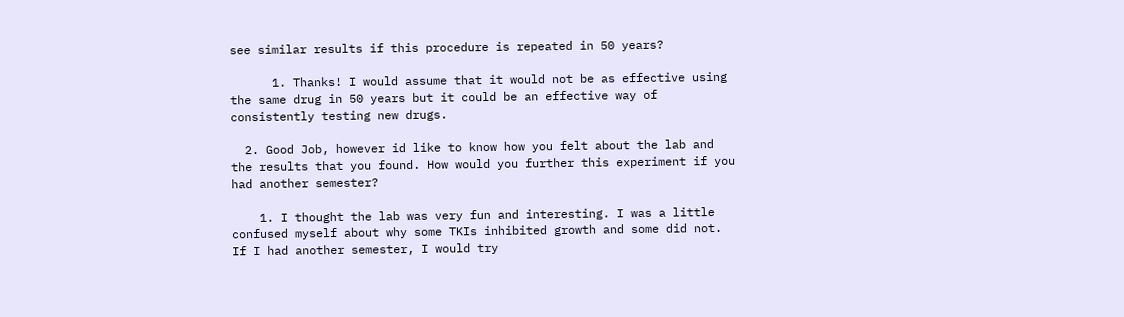see similar results if this procedure is repeated in 50 years?

      1. Thanks! I would assume that it would not be as effective using the same drug in 50 years but it could be an effective way of consistently testing new drugs.

  2. Good Job, however id like to know how you felt about the lab and the results that you found. How would you further this experiment if you had another semester?

    1. I thought the lab was very fun and interesting. I was a little confused myself about why some TKIs inhibited growth and some did not. If I had another semester, I would try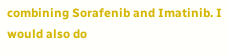combining Sorafenib and Imatinib. I would also do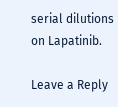serial dilutions on Lapatinib.

Leave a Reply